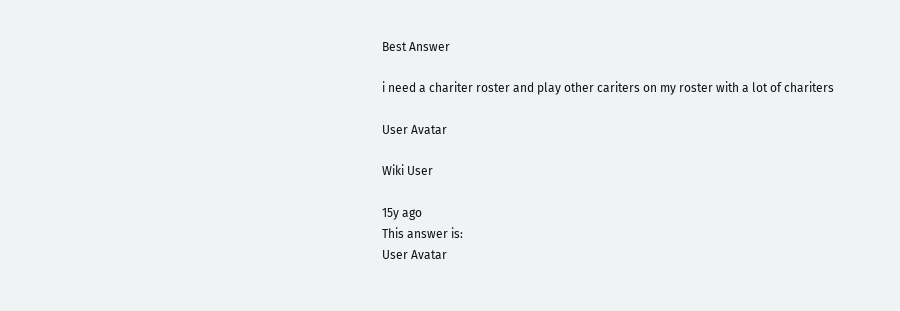Best Answer

i need a chariter roster and play other cariters on my roster with a lot of chariters

User Avatar

Wiki User

15y ago
This answer is:
User Avatar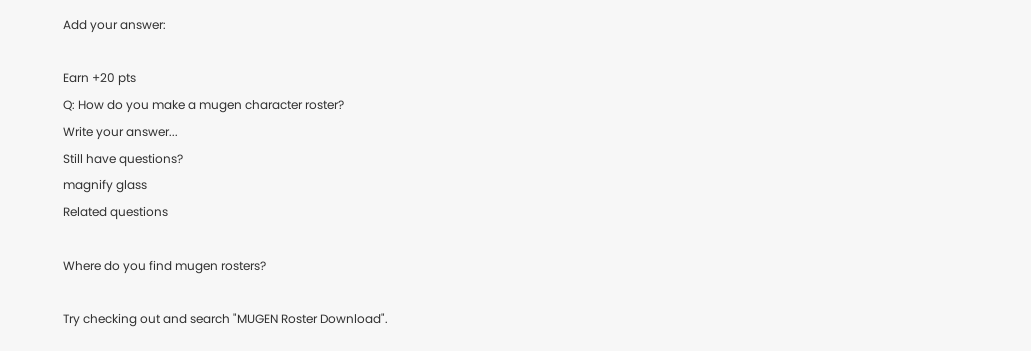Add your answer:

Earn +20 pts
Q: How do you make a mugen character roster?
Write your answer...
Still have questions?
magnify glass
Related questions

Where do you find mugen rosters?

Try checking out and search "MUGEN Roster Download".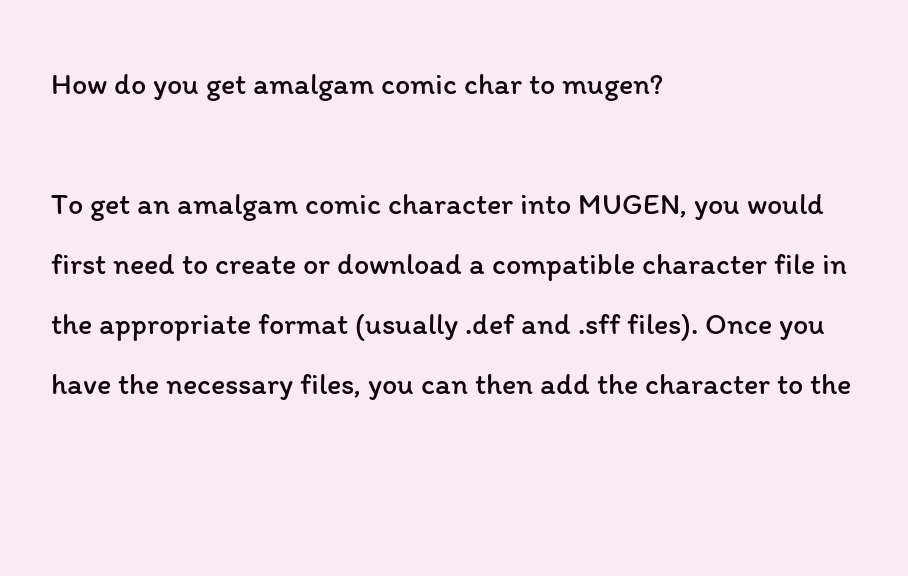How do you get amalgam comic char to mugen?

To get an amalgam comic character into MUGEN, you would first need to create or download a compatible character file in the appropriate format (usually .def and .sff files). Once you have the necessary files, you can then add the character to the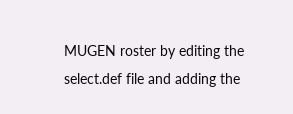MUGEN roster by editing the select.def file and adding the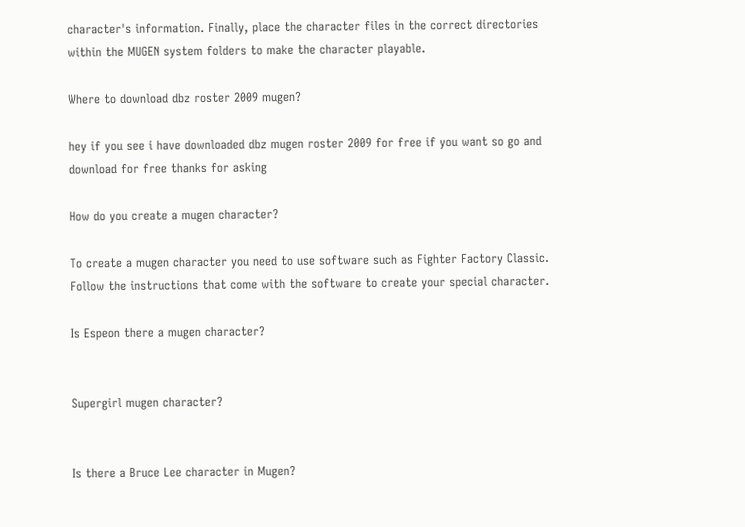character's information. Finally, place the character files in the correct directories within the MUGEN system folders to make the character playable.

Where to download dbz roster 2009 mugen?

hey if you see i have downloaded dbz mugen roster 2009 for free if you want so go and download for free thanks for asking

How do you create a mugen character?

To create a mugen character you need to use software such as Fighter Factory Classic. Follow the instructions that come with the software to create your special character.

Is Espeon there a mugen character?


Supergirl mugen character?


Is there a Bruce Lee character in Mugen?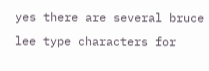yes there are several bruce lee type characters for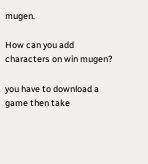mugen.

How can you add characters on win mugen?

you have to download a game then take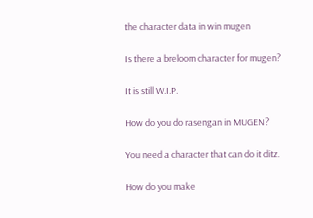the character data in win mugen

Is there a breloom character for mugen?

It is still W.I.P.

How do you do rasengan in MUGEN?

You need a character that can do it ditz.

How do you make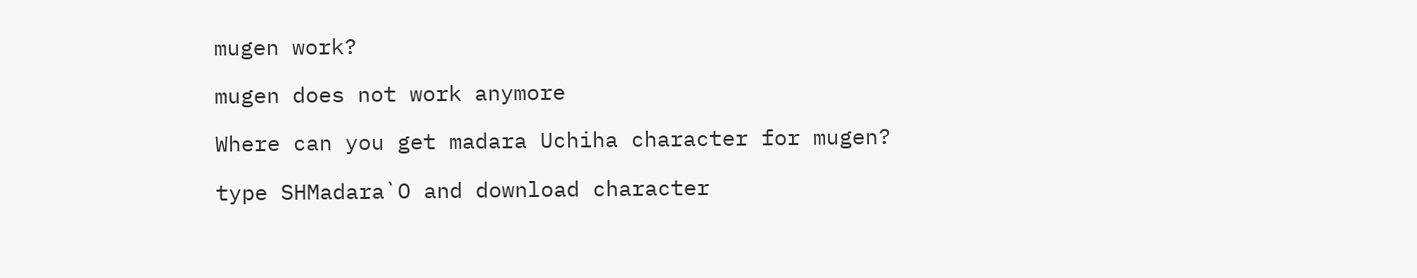mugen work?

mugen does not work anymore

Where can you get madara Uchiha character for mugen?

type SHMadara`O and download character